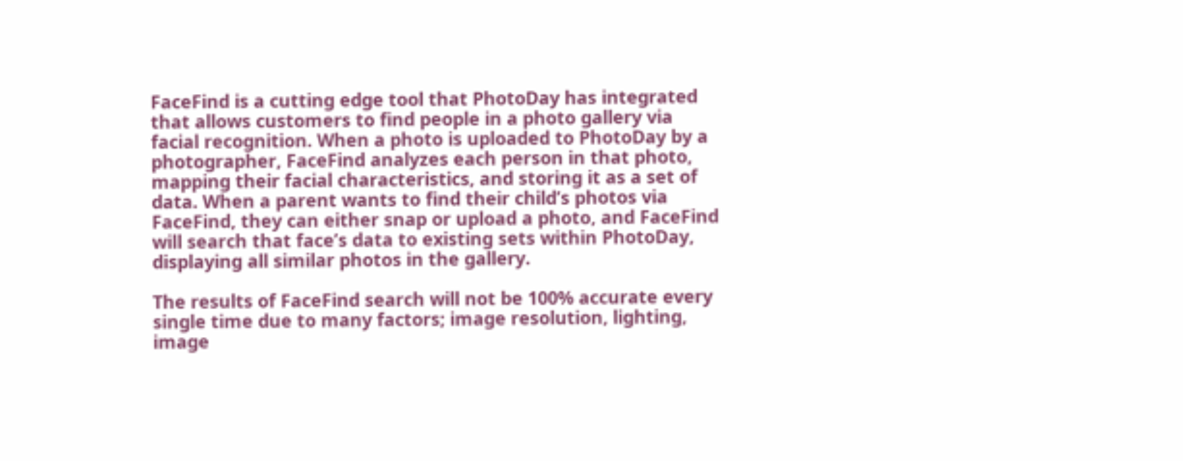FaceFind is a cutting edge tool that PhotoDay has integrated that allows customers to find people in a photo gallery via facial recognition. When a photo is uploaded to PhotoDay by a photographer, FaceFind analyzes each person in that photo, mapping their facial characteristics, and storing it as a set of data. When a parent wants to find their child’s photos via FaceFind, they can either snap or upload a photo, and FaceFind will search that face’s data to existing sets within PhotoDay, displaying all similar photos in the gallery.

The results of FaceFind search will not be 100% accurate every single time due to many factors; image resolution, lighting, image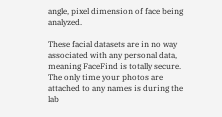angle, pixel dimension of face being analyzed.

These facial datasets are in no way associated with any personal data, meaning FaceFind is totally secure. The only time your photos are attached to any names is during the lab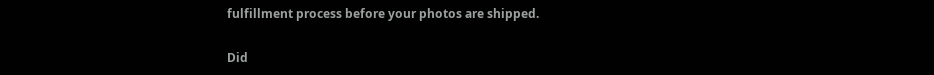fulfillment process before your photos are shipped.

Did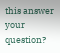this answer your question?